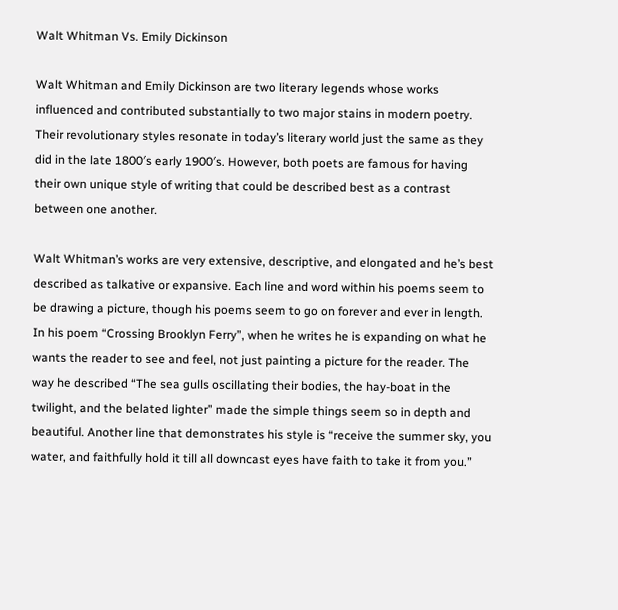Walt Whitman Vs. Emily Dickinson

Walt Whitman and Emily Dickinson are two literary legends whose works influenced and contributed substantially to two major stains in modern poetry. Their revolutionary styles resonate in today’s literary world just the same as they did in the late 1800′s early 1900′s. However, both poets are famous for having their own unique style of writing that could be described best as a contrast between one another.

Walt Whitman’s works are very extensive, descriptive, and elongated and he’s best described as talkative or expansive. Each line and word within his poems seem to be drawing a picture, though his poems seem to go on forever and ever in length. In his poem “Crossing Brooklyn Ferry”, when he writes he is expanding on what he wants the reader to see and feel, not just painting a picture for the reader. The way he described “The sea gulls oscillating their bodies, the hay-boat in the twilight, and the belated lighter” made the simple things seem so in depth and beautiful. Another line that demonstrates his style is “receive the summer sky, you water, and faithfully hold it till all downcast eyes have faith to take it from you.”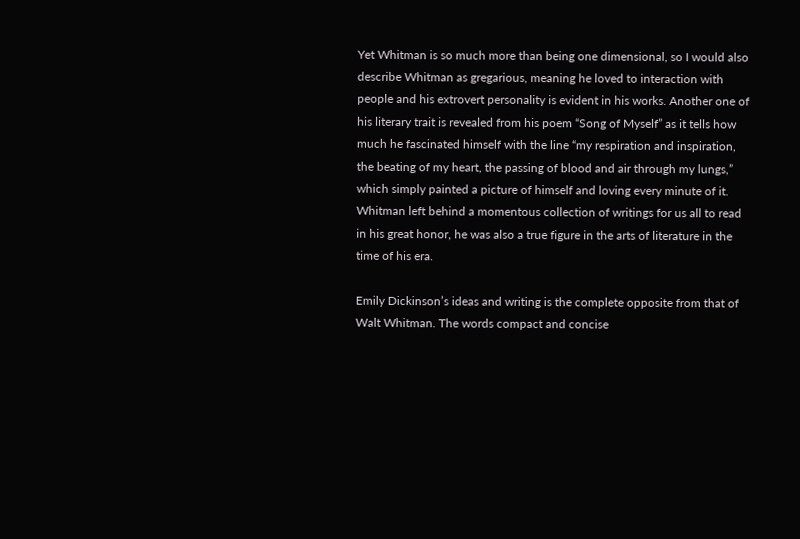Yet Whitman is so much more than being one dimensional, so I would also describe Whitman as gregarious, meaning he loved to interaction with people and his extrovert personality is evident in his works. Another one of his literary trait is revealed from his poem “Song of Myself” as it tells how much he fascinated himself with the line “my respiration and inspiration, the beating of my heart, the passing of blood and air through my lungs,” which simply painted a picture of himself and loving every minute of it. Whitman left behind a momentous collection of writings for us all to read in his great honor, he was also a true figure in the arts of literature in the time of his era.

Emily Dickinson’s ideas and writing is the complete opposite from that of Walt Whitman. The words compact and concise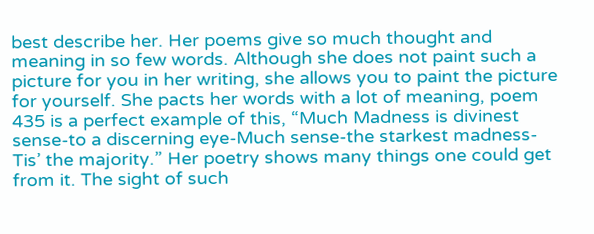best describe her. Her poems give so much thought and meaning in so few words. Although she does not paint such a picture for you in her writing, she allows you to paint the picture for yourself. She pacts her words with a lot of meaning, poem 435 is a perfect example of this, “Much Madness is divinest sense-to a discerning eye-Much sense-the starkest madness-Tis’ the majority.” Her poetry shows many things one could get from it. The sight of such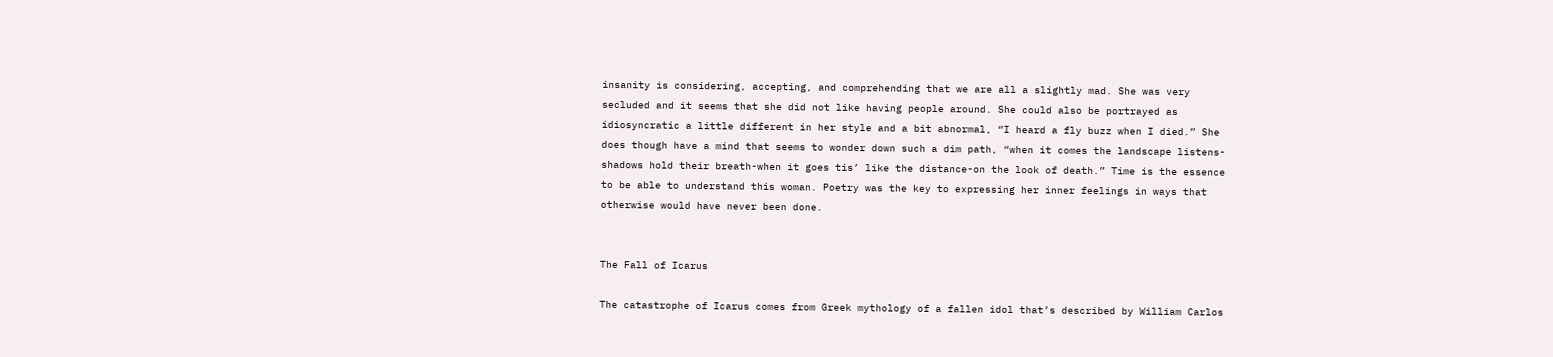insanity is considering, accepting, and comprehending that we are all a slightly mad. She was very secluded and it seems that she did not like having people around. She could also be portrayed as idiosyncratic a little different in her style and a bit abnormal, “I heard a fly buzz when I died.” She does though have a mind that seems to wonder down such a dim path, “when it comes the landscape listens-shadows hold their breath-when it goes tis’ like the distance-on the look of death.” Time is the essence to be able to understand this woman. Poetry was the key to expressing her inner feelings in ways that otherwise would have never been done.


The Fall of Icarus

The catastrophe of Icarus comes from Greek mythology of a fallen idol that’s described by William Carlos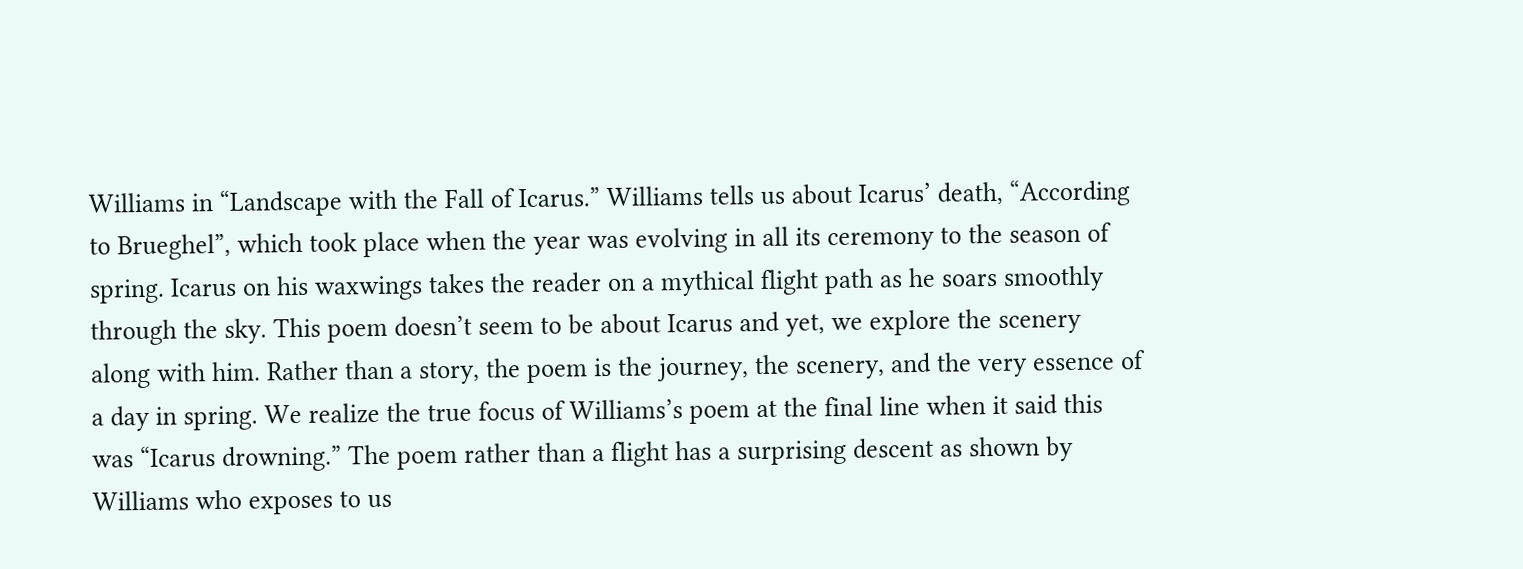Williams in “Landscape with the Fall of Icarus.” Williams tells us about Icarus’ death, “According to Brueghel”, which took place when the year was evolving in all its ceremony to the season of spring. Icarus on his waxwings takes the reader on a mythical flight path as he soars smoothly through the sky. This poem doesn’t seem to be about Icarus and yet, we explore the scenery along with him. Rather than a story, the poem is the journey, the scenery, and the very essence of a day in spring. We realize the true focus of Williams’s poem at the final line when it said this was “Icarus drowning.” The poem rather than a flight has a surprising descent as shown by Williams who exposes to us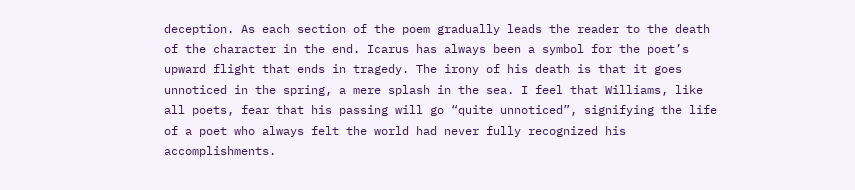deception. As each section of the poem gradually leads the reader to the death of the character in the end. Icarus has always been a symbol for the poet’s upward flight that ends in tragedy. The irony of his death is that it goes unnoticed in the spring, a mere splash in the sea. I feel that Williams, like all poets, fear that his passing will go “quite unnoticed”, signifying the life of a poet who always felt the world had never fully recognized his accomplishments.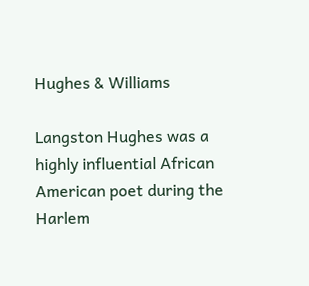Hughes & Williams

Langston Hughes was a highly influential African American poet during the Harlem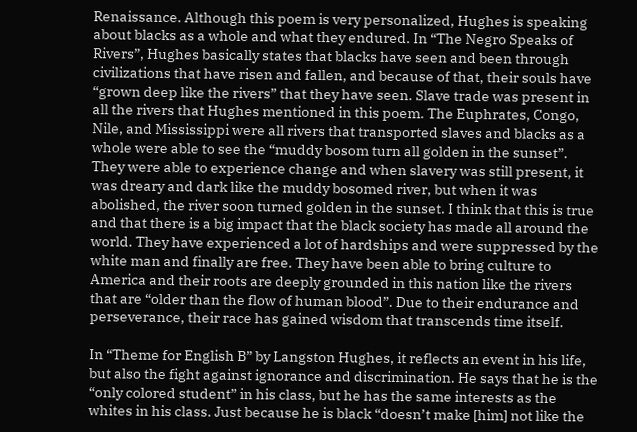Renaissance. Although this poem is very personalized, Hughes is speaking about blacks as a whole and what they endured. In “The Negro Speaks of Rivers”, Hughes basically states that blacks have seen and been through civilizations that have risen and fallen, and because of that, their souls have “grown deep like the rivers” that they have seen. Slave trade was present in all the rivers that Hughes mentioned in this poem. The Euphrates, Congo, Nile, and Mississippi were all rivers that transported slaves and blacks as a whole were able to see the “muddy bosom turn all golden in the sunset”. They were able to experience change and when slavery was still present, it was dreary and dark like the muddy bosomed river, but when it was abolished, the river soon turned golden in the sunset. I think that this is true and that there is a big impact that the black society has made all around the world. They have experienced a lot of hardships and were suppressed by the white man and finally are free. They have been able to bring culture to America and their roots are deeply grounded in this nation like the rivers that are “older than the flow of human blood”. Due to their endurance and perseverance, their race has gained wisdom that transcends time itself.

In “Theme for English B” by Langston Hughes, it reflects an event in his life, but also the fight against ignorance and discrimination. He says that he is the “only colored student” in his class, but he has the same interests as the whites in his class. Just because he is black “doesn’t make [him] not like the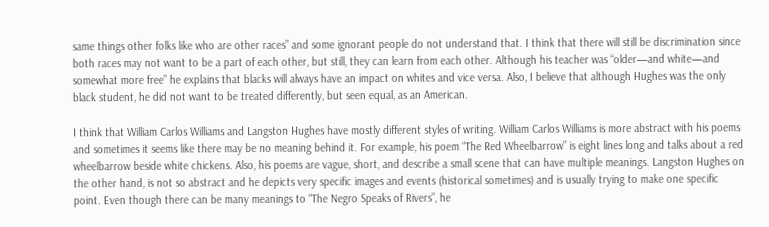same things other folks like who are other races” and some ignorant people do not understand that. I think that there will still be discrimination since both races may not want to be a part of each other, but still, they can learn from each other. Although his teacher was “older—and white—and somewhat more free” he explains that blacks will always have an impact on whites and vice versa. Also, I believe that although Hughes was the only black student, he did not want to be treated differently, but seen equal, as an American.

I think that William Carlos Williams and Langston Hughes have mostly different styles of writing. William Carlos Williams is more abstract with his poems and sometimes it seems like there may be no meaning behind it. For example, his poem “The Red Wheelbarrow” is eight lines long and talks about a red wheelbarrow beside white chickens. Also, his poems are vague, short, and describe a small scene that can have multiple meanings. Langston Hughes on the other hand, is not so abstract and he depicts very specific images and events (historical sometimes) and is usually trying to make one specific point. Even though there can be many meanings to “The Negro Speaks of Rivers”, he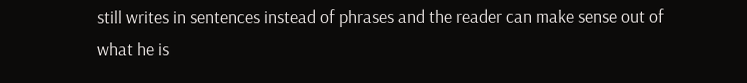still writes in sentences instead of phrases and the reader can make sense out of what he is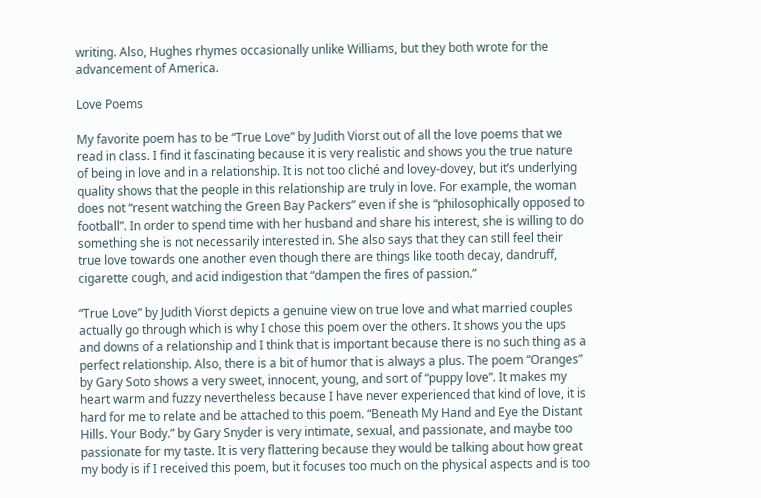writing. Also, Hughes rhymes occasionally unlike Williams, but they both wrote for the advancement of America.

Love Poems

My favorite poem has to be “True Love” by Judith Viorst out of all the love poems that we read in class. I find it fascinating because it is very realistic and shows you the true nature of being in love and in a relationship. It is not too cliché and lovey-dovey, but it’s underlying quality shows that the people in this relationship are truly in love. For example, the woman does not “resent watching the Green Bay Packers” even if she is “philosophically opposed to football”. In order to spend time with her husband and share his interest, she is willing to do something she is not necessarily interested in. She also says that they can still feel their true love towards one another even though there are things like tooth decay, dandruff, cigarette cough, and acid indigestion that “dampen the fires of passion.”

“True Love” by Judith Viorst depicts a genuine view on true love and what married couples actually go through which is why I chose this poem over the others. It shows you the ups and downs of a relationship and I think that is important because there is no such thing as a perfect relationship. Also, there is a bit of humor that is always a plus. The poem “Oranges” by Gary Soto shows a very sweet, innocent, young, and sort of “puppy love”. It makes my heart warm and fuzzy nevertheless because I have never experienced that kind of love, it is hard for me to relate and be attached to this poem. “Beneath My Hand and Eye the Distant Hills. Your Body.” by Gary Snyder is very intimate, sexual, and passionate, and maybe too passionate for my taste. It is very flattering because they would be talking about how great my body is if I received this poem, but it focuses too much on the physical aspects and is too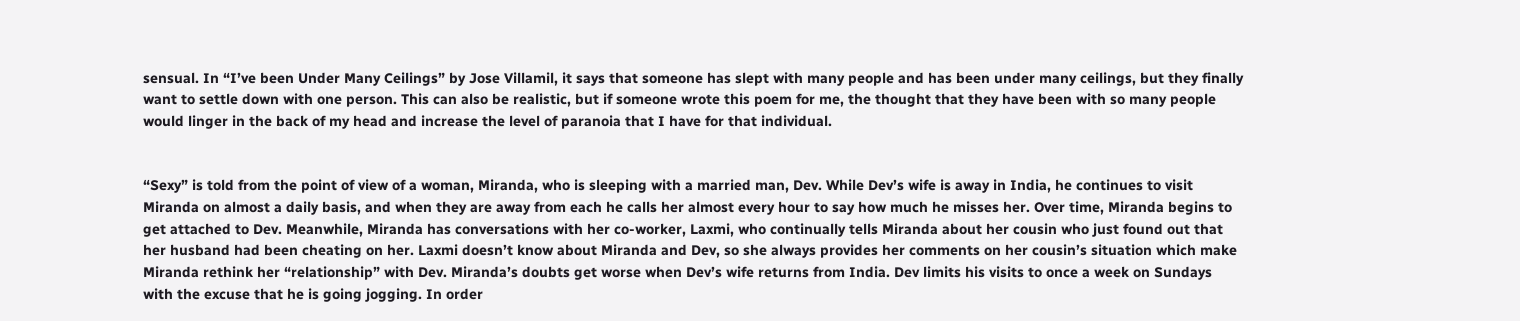sensual. In “I’ve been Under Many Ceilings” by Jose Villamil, it says that someone has slept with many people and has been under many ceilings, but they finally want to settle down with one person. This can also be realistic, but if someone wrote this poem for me, the thought that they have been with so many people would linger in the back of my head and increase the level of paranoia that I have for that individual.


“Sexy” is told from the point of view of a woman, Miranda, who is sleeping with a married man, Dev. While Dev’s wife is away in India, he continues to visit Miranda on almost a daily basis, and when they are away from each he calls her almost every hour to say how much he misses her. Over time, Miranda begins to get attached to Dev. Meanwhile, Miranda has conversations with her co-worker, Laxmi, who continually tells Miranda about her cousin who just found out that her husband had been cheating on her. Laxmi doesn’t know about Miranda and Dev, so she always provides her comments on her cousin’s situation which make Miranda rethink her “relationship” with Dev. Miranda’s doubts get worse when Dev’s wife returns from India. Dev limits his visits to once a week on Sundays with the excuse that he is going jogging. In order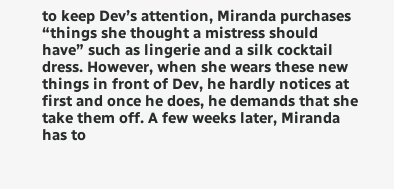to keep Dev’s attention, Miranda purchases “things she thought a mistress should have” such as lingerie and a silk cocktail dress. However, when she wears these new things in front of Dev, he hardly notices at first and once he does, he demands that she take them off. A few weeks later, Miranda has to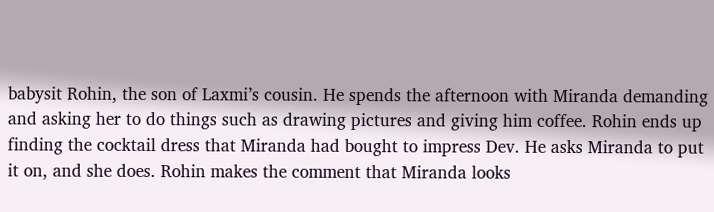babysit Rohin, the son of Laxmi’s cousin. He spends the afternoon with Miranda demanding and asking her to do things such as drawing pictures and giving him coffee. Rohin ends up finding the cocktail dress that Miranda had bought to impress Dev. He asks Miranda to put it on, and she does. Rohin makes the comment that Miranda looks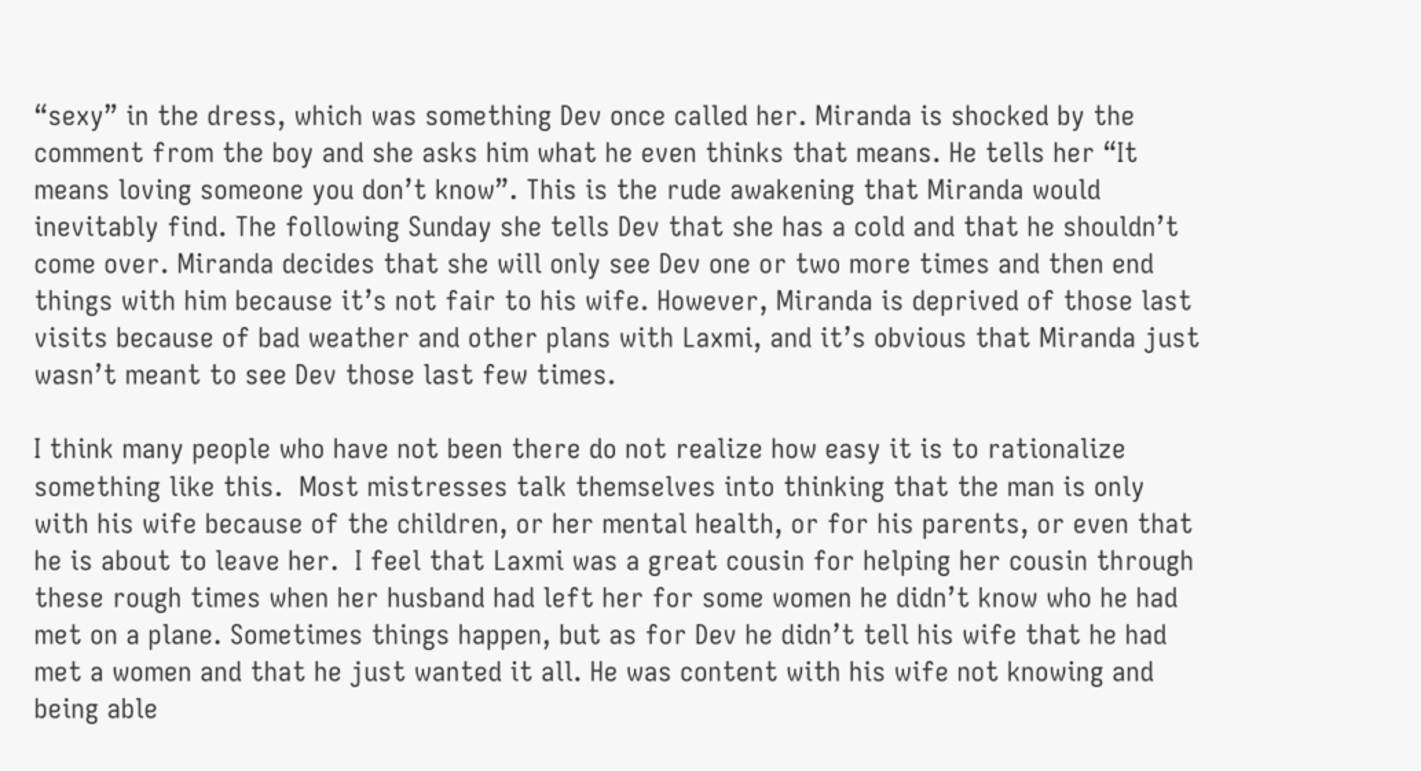“sexy” in the dress, which was something Dev once called her. Miranda is shocked by the comment from the boy and she asks him what he even thinks that means. He tells her “It means loving someone you don’t know”. This is the rude awakening that Miranda would inevitably find. The following Sunday she tells Dev that she has a cold and that he shouldn’t come over. Miranda decides that she will only see Dev one or two more times and then end things with him because it’s not fair to his wife. However, Miranda is deprived of those last visits because of bad weather and other plans with Laxmi, and it’s obvious that Miranda just wasn’t meant to see Dev those last few times.

I think many people who have not been there do not realize how easy it is to rationalize something like this.  Most mistresses talk themselves into thinking that the man is only with his wife because of the children, or her mental health, or for his parents, or even that he is about to leave her.  I feel that Laxmi was a great cousin for helping her cousin through these rough times when her husband had left her for some women he didn’t know who he had met on a plane. Sometimes things happen, but as for Dev he didn’t tell his wife that he had met a women and that he just wanted it all. He was content with his wife not knowing and being able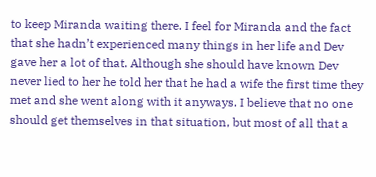to keep Miranda waiting there. I feel for Miranda and the fact that she hadn’t experienced many things in her life and Dev gave her a lot of that. Although she should have known Dev never lied to her he told her that he had a wife the first time they met and she went along with it anyways. I believe that no one should get themselves in that situation, but most of all that a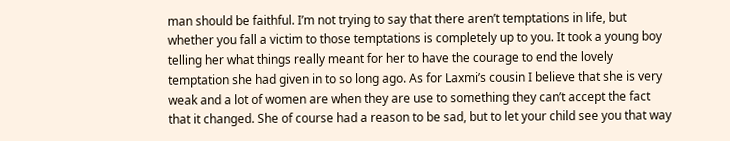man should be faithful. I’m not trying to say that there aren’t temptations in life, but whether you fall a victim to those temptations is completely up to you. It took a young boy telling her what things really meant for her to have the courage to end the lovely temptation she had given in to so long ago. As for Laxmi’s cousin I believe that she is very weak and a lot of women are when they are use to something they can’t accept the fact that it changed. She of course had a reason to be sad, but to let your child see you that way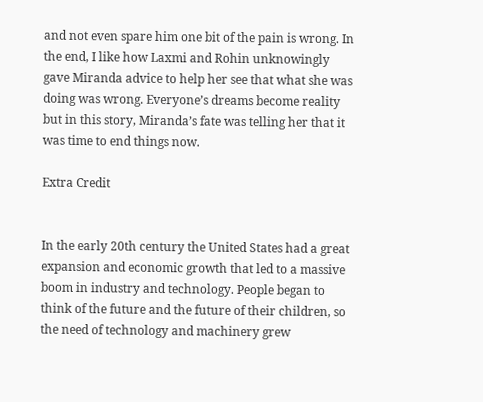and not even spare him one bit of the pain is wrong. In the end, I like how Laxmi and Rohin unknowingly gave Miranda advice to help her see that what she was doing was wrong. Everyone’s dreams become reality but in this story, Miranda’s fate was telling her that it was time to end things now.

Extra Credit


In the early 20th century the United States had a great expansion and economic growth that led to a massive boom in industry and technology. People began to think of the future and the future of their children, so the need of technology and machinery grew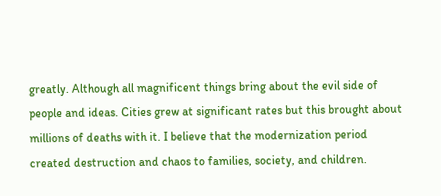greatly. Although all magnificent things bring about the evil side of people and ideas. Cities grew at significant rates but this brought about millions of deaths with it. I believe that the modernization period created destruction and chaos to families, society, and children.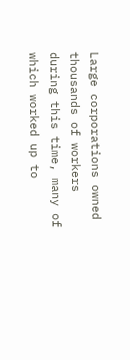Large corporations owned thousands of workers during this time, many of which worked up to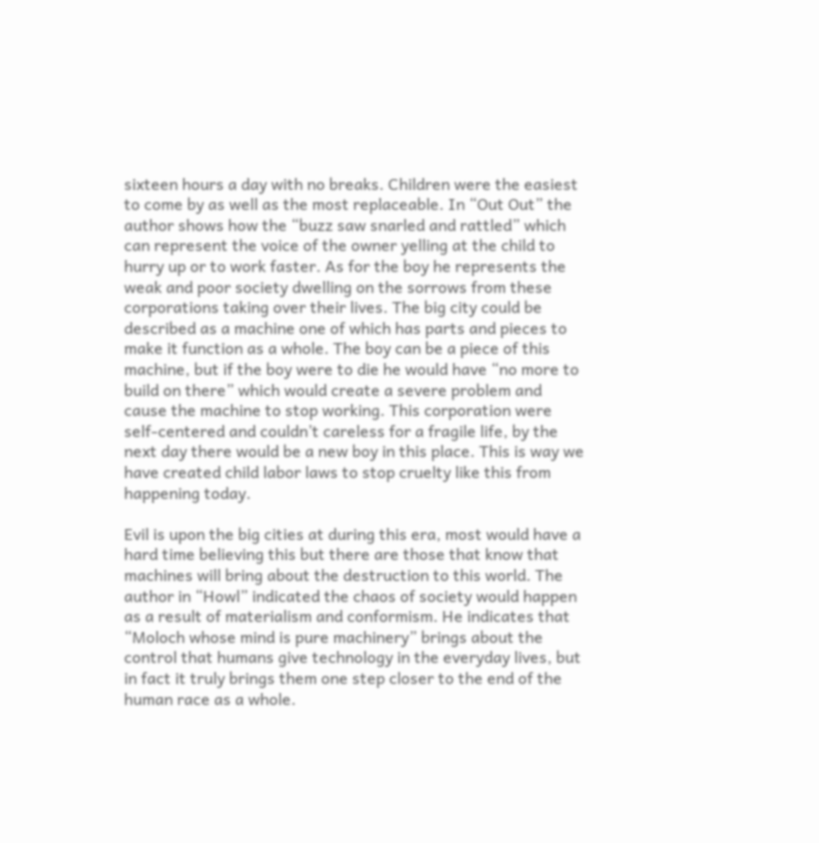sixteen hours a day with no breaks. Children were the easiest to come by as well as the most replaceable. In “Out Out” the author shows how the “buzz saw snarled and rattled” which can represent the voice of the owner yelling at the child to hurry up or to work faster. As for the boy he represents the weak and poor society dwelling on the sorrows from these corporations taking over their lives. The big city could be described as a machine one of which has parts and pieces to make it function as a whole. The boy can be a piece of this machine, but if the boy were to die he would have “no more to build on there” which would create a severe problem and cause the machine to stop working. This corporation were self-centered and couldn’t careless for a fragile life, by the next day there would be a new boy in this place. This is way we have created child labor laws to stop cruelty like this from happening today.

Evil is upon the big cities at during this era, most would have a hard time believing this but there are those that know that machines will bring about the destruction to this world. The author in “Howl” indicated the chaos of society would happen as a result of materialism and conformism. He indicates that “Moloch whose mind is pure machinery” brings about the control that humans give technology in the everyday lives, but in fact it truly brings them one step closer to the end of the human race as a whole.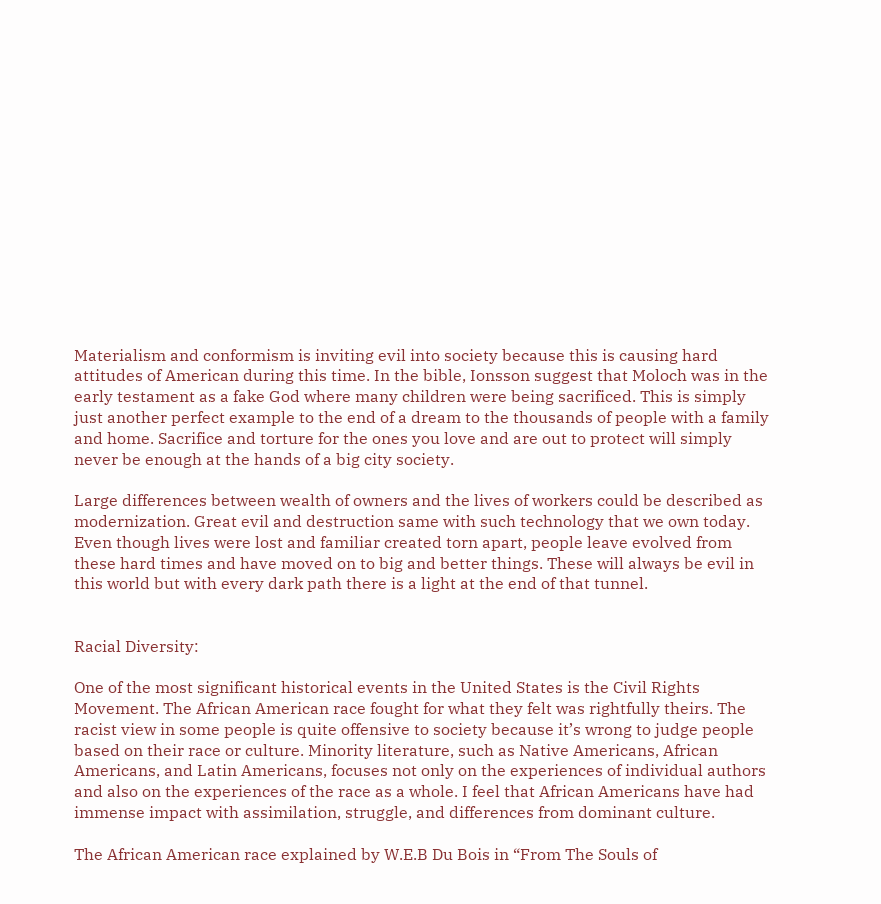Materialism and conformism is inviting evil into society because this is causing hard attitudes of American during this time. In the bible, Ionsson suggest that Moloch was in the early testament as a fake God where many children were being sacrificed. This is simply just another perfect example to the end of a dream to the thousands of people with a family and home. Sacrifice and torture for the ones you love and are out to protect will simply never be enough at the hands of a big city society.

Large differences between wealth of owners and the lives of workers could be described as modernization. Great evil and destruction same with such technology that we own today. Even though lives were lost and familiar created torn apart, people leave evolved from these hard times and have moved on to big and better things. These will always be evil in this world but with every dark path there is a light at the end of that tunnel.


Racial Diversity:

One of the most significant historical events in the United States is the Civil Rights Movement. The African American race fought for what they felt was rightfully theirs. The racist view in some people is quite offensive to society because it’s wrong to judge people based on their race or culture. Minority literature, such as Native Americans, African Americans, and Latin Americans, focuses not only on the experiences of individual authors and also on the experiences of the race as a whole. I feel that African Americans have had immense impact with assimilation, struggle, and differences from dominant culture.

The African American race explained by W.E.B Du Bois in “From The Souls of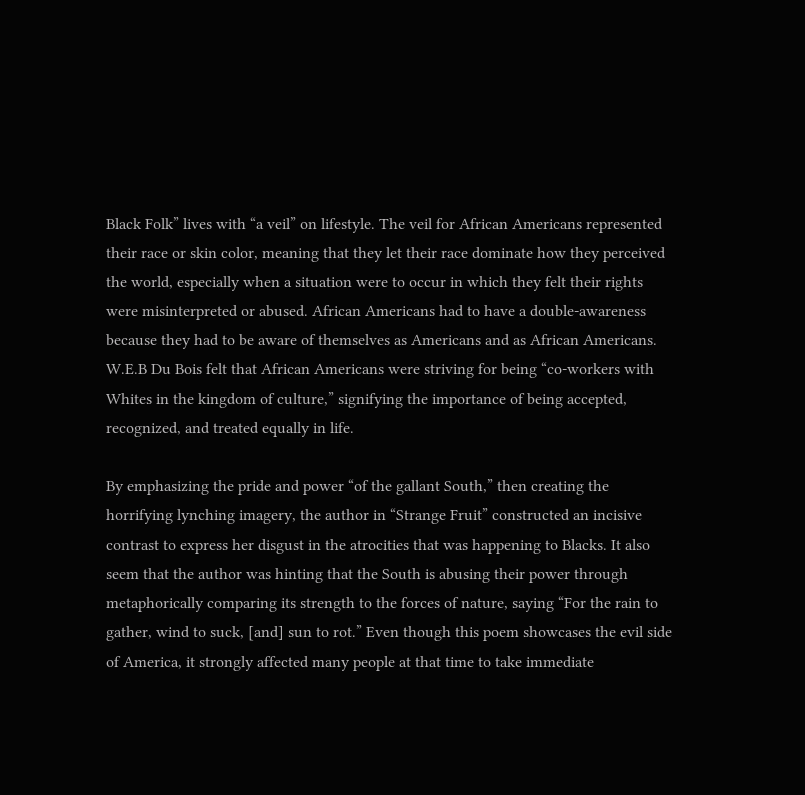Black Folk” lives with “a veil” on lifestyle. The veil for African Americans represented their race or skin color, meaning that they let their race dominate how they perceived the world, especially when a situation were to occur in which they felt their rights were misinterpreted or abused. African Americans had to have a double-awareness because they had to be aware of themselves as Americans and as African Americans. W.E.B Du Bois felt that African Americans were striving for being “co-workers with Whites in the kingdom of culture,” signifying the importance of being accepted, recognized, and treated equally in life.

By emphasizing the pride and power “of the gallant South,” then creating the horrifying lynching imagery, the author in “Strange Fruit” constructed an incisive contrast to express her disgust in the atrocities that was happening to Blacks. It also seem that the author was hinting that the South is abusing their power through metaphorically comparing its strength to the forces of nature, saying “For the rain to gather, wind to suck, [and] sun to rot.” Even though this poem showcases the evil side of America, it strongly affected many people at that time to take immediate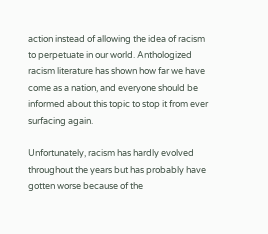action instead of allowing the idea of racism to perpetuate in our world. Anthologized racism literature has shown how far we have come as a nation, and everyone should be informed about this topic to stop it from ever surfacing again.

Unfortunately, racism has hardly evolved throughout the years but has probably have gotten worse because of the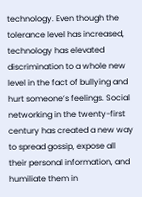technology. Even though the tolerance level has increased, technology has elevated discrimination to a whole new level in the fact of bullying and hurt someone’s feelings. Social networking in the twenty-first century has created a new way to spread gossip, expose all their personal information, and humiliate them in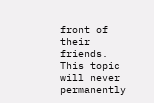front of their friends. This topic will never permanently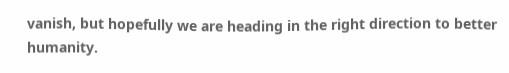vanish, but hopefully we are heading in the right direction to better humanity.